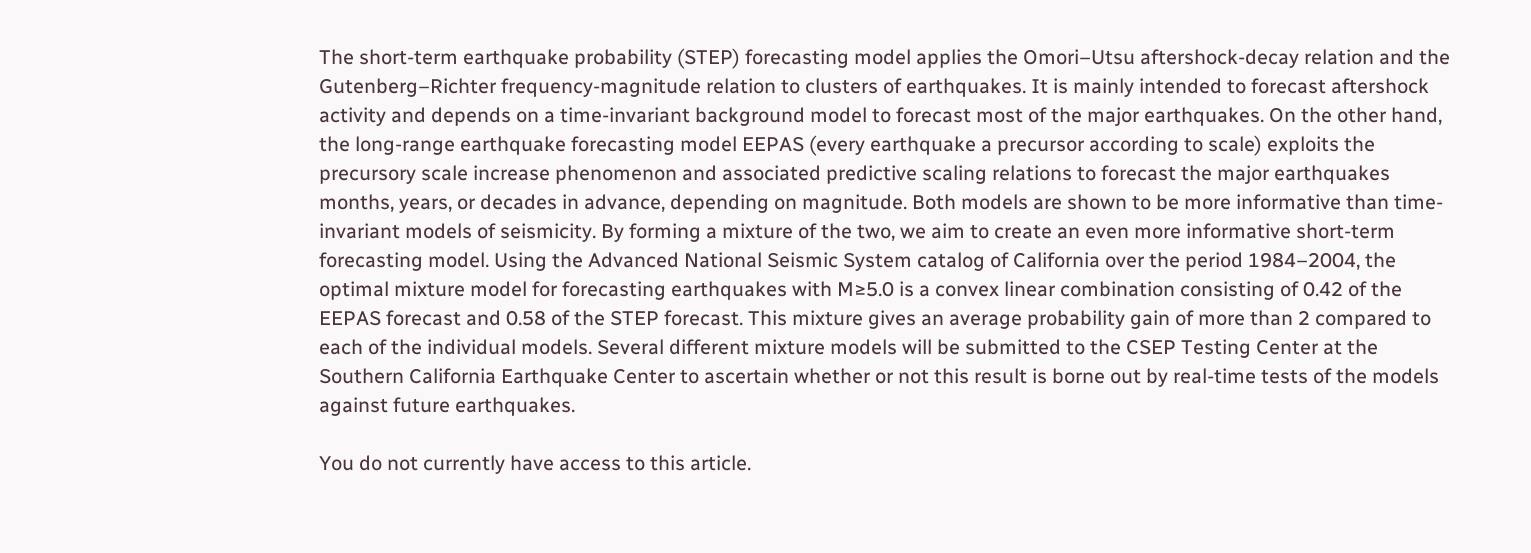The short-term earthquake probability (STEP) forecasting model applies the Omori–Utsu aftershock-decay relation and the Gutenberg–Richter frequency-magnitude relation to clusters of earthquakes. It is mainly intended to forecast aftershock activity and depends on a time-invariant background model to forecast most of the major earthquakes. On the other hand, the long-range earthquake forecasting model EEPAS (every earthquake a precursor according to scale) exploits the precursory scale increase phenomenon and associated predictive scaling relations to forecast the major earthquakes months, years, or decades in advance, depending on magnitude. Both models are shown to be more informative than time-invariant models of seismicity. By forming a mixture of the two, we aim to create an even more informative short-term forecasting model. Using the Advanced National Seismic System catalog of California over the period 1984–2004, the optimal mixture model for forecasting earthquakes with M≥5.0 is a convex linear combination consisting of 0.42 of the EEPAS forecast and 0.58 of the STEP forecast. This mixture gives an average probability gain of more than 2 compared to each of the individual models. Several different mixture models will be submitted to the CSEP Testing Center at the Southern California Earthquake Center to ascertain whether or not this result is borne out by real-time tests of the models against future earthquakes.

You do not currently have access to this article.